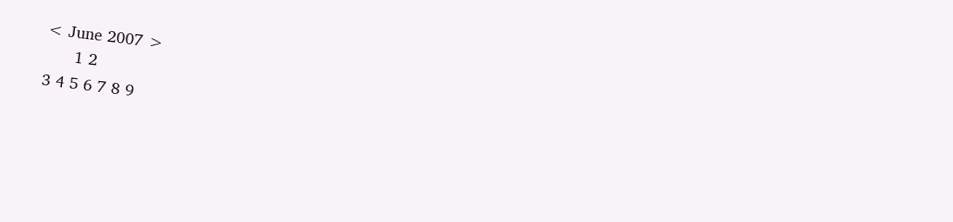< June 2007 >
      1 2
3 4 5 6 7 8 9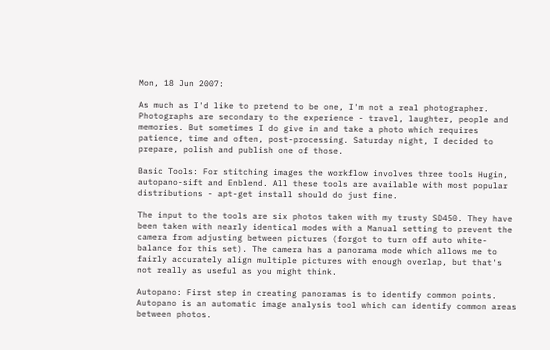Mon, 18 Jun 2007:

As much as I'd like to pretend to be one, I'm not a real photographer. Photographs are secondary to the experience - travel, laughter, people and memories. But sometimes I do give in and take a photo which requires patience, time and often, post-processing. Saturday night, I decided to prepare, polish and publish one of those.

Basic Tools: For stitching images the workflow involves three tools Hugin, autopano-sift and Enblend. All these tools are available with most popular distributions - apt-get install should do just fine.

The input to the tools are six photos taken with my trusty SD450. They have been taken with nearly identical modes with a Manual setting to prevent the camera from adjusting between pictures (forgot to turn off auto white-balance for this set). The camera has a panorama mode which allows me to fairly accurately align multiple pictures with enough overlap, but that's not really as useful as you might think.

Autopano: First step in creating panoramas is to identify common points. Autopano is an automatic image analysis tool which can identify common areas between photos.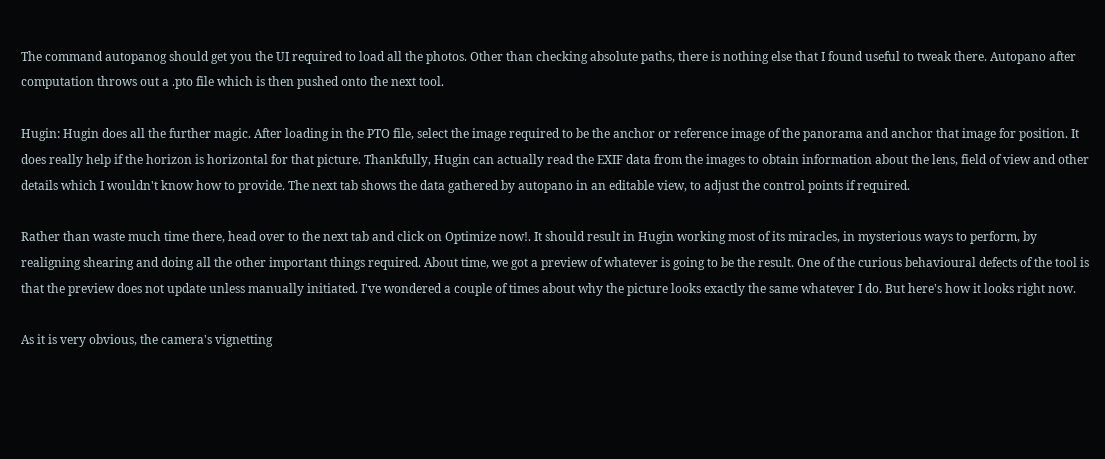The command autopanog should get you the UI required to load all the photos. Other than checking absolute paths, there is nothing else that I found useful to tweak there. Autopano after computation throws out a .pto file which is then pushed onto the next tool.

Hugin: Hugin does all the further magic. After loading in the PTO file, select the image required to be the anchor or reference image of the panorama and anchor that image for position. It does really help if the horizon is horizontal for that picture. Thankfully, Hugin can actually read the EXIF data from the images to obtain information about the lens, field of view and other details which I wouldn't know how to provide. The next tab shows the data gathered by autopano in an editable view, to adjust the control points if required.

Rather than waste much time there, head over to the next tab and click on Optimize now!. It should result in Hugin working most of its miracles, in mysterious ways to perform, by realigning shearing and doing all the other important things required. About time, we got a preview of whatever is going to be the result. One of the curious behavioural defects of the tool is that the preview does not update unless manually initiated. I've wondered a couple of times about why the picture looks exactly the same whatever I do. But here's how it looks right now.

As it is very obvious, the camera's vignetting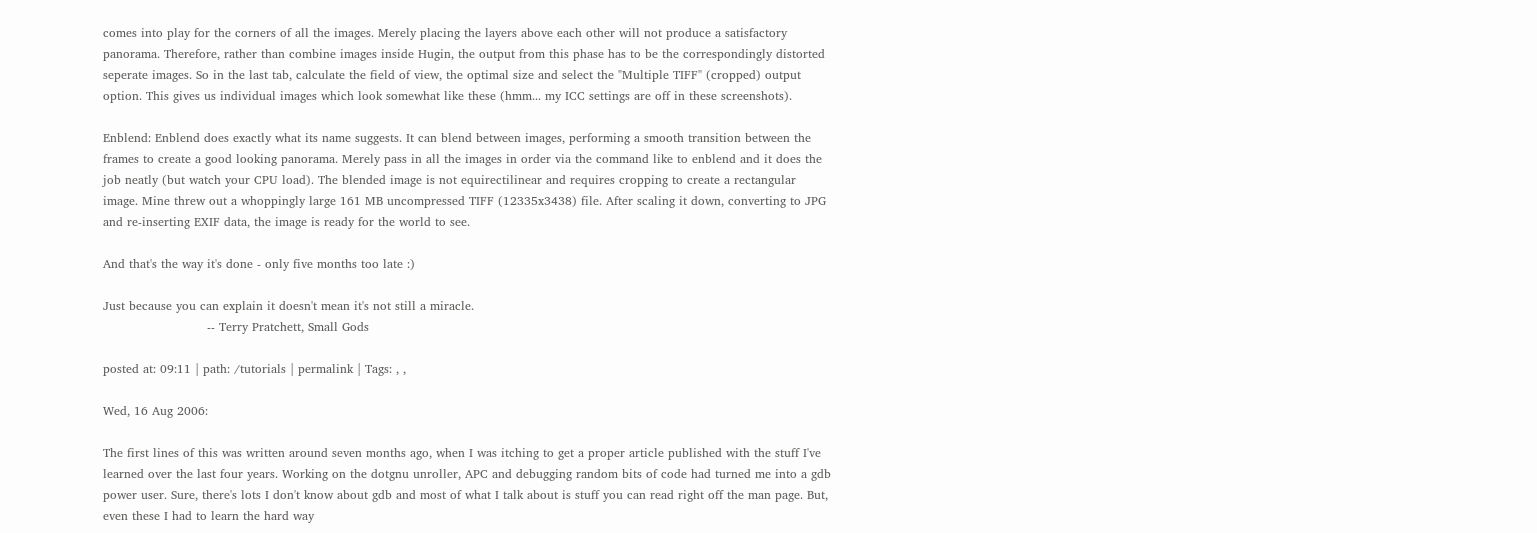comes into play for the corners of all the images. Merely placing the layers above each other will not produce a satisfactory panorama. Therefore, rather than combine images inside Hugin, the output from this phase has to be the correspondingly distorted seperate images. So in the last tab, calculate the field of view, the optimal size and select the "Multiple TIFF" (cropped) output option. This gives us individual images which look somewhat like these (hmm... my ICC settings are off in these screenshots).

Enblend: Enblend does exactly what its name suggests. It can blend between images, performing a smooth transition between the frames to create a good looking panorama. Merely pass in all the images in order via the command like to enblend and it does the job neatly (but watch your CPU load). The blended image is not equirectilinear and requires cropping to create a rectangular image. Mine threw out a whoppingly large 161 MB uncompressed TIFF (12335x3438) file. After scaling it down, converting to JPG and re-inserting EXIF data, the image is ready for the world to see.

And that's the way it's done - only five months too late :)

Just because you can explain it doesn't mean it's not still a miracle.
                          -- Terry Pratchett, Small Gods

posted at: 09:11 | path: /tutorials | permalink | Tags: , ,

Wed, 16 Aug 2006:

The first lines of this was written around seven months ago, when I was itching to get a proper article published with the stuff I've learned over the last four years. Working on the dotgnu unroller, APC and debugging random bits of code had turned me into a gdb power user. Sure, there's lots I don't know about gdb and most of what I talk about is stuff you can read right off the man page. But, even these I had to learn the hard way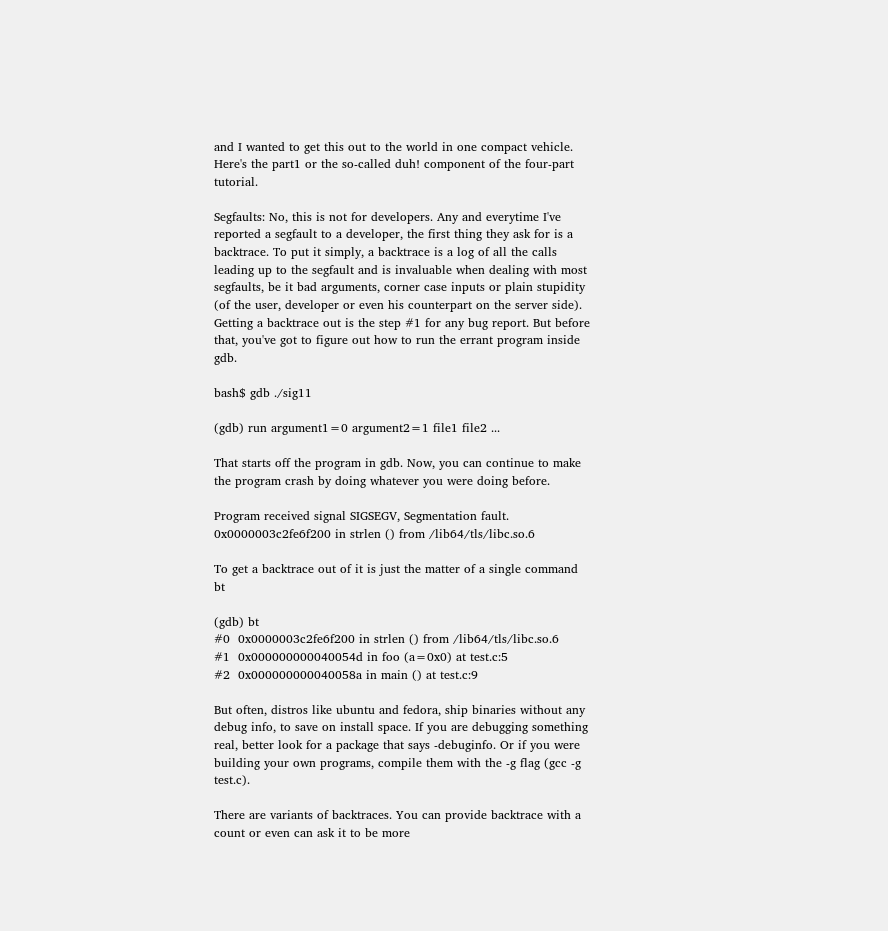and I wanted to get this out to the world in one compact vehicle. Here's the part1 or the so-called duh! component of the four-part tutorial.

Segfaults: No, this is not for developers. Any and everytime I've reported a segfault to a developer, the first thing they ask for is a backtrace. To put it simply, a backtrace is a log of all the calls leading up to the segfault and is invaluable when dealing with most segfaults, be it bad arguments, corner case inputs or plain stupidity (of the user, developer or even his counterpart on the server side). Getting a backtrace out is the step #1 for any bug report. But before that, you've got to figure out how to run the errant program inside gdb.

bash$ gdb ./sig11

(gdb) run argument1=0 argument2=1 file1 file2 ...

That starts off the program in gdb. Now, you can continue to make the program crash by doing whatever you were doing before.

Program received signal SIGSEGV, Segmentation fault.
0x0000003c2fe6f200 in strlen () from /lib64/tls/libc.so.6

To get a backtrace out of it is just the matter of a single command bt

(gdb) bt
#0  0x0000003c2fe6f200 in strlen () from /lib64/tls/libc.so.6
#1  0x000000000040054d in foo (a=0x0) at test.c:5
#2  0x000000000040058a in main () at test.c:9

But often, distros like ubuntu and fedora, ship binaries without any debug info, to save on install space. If you are debugging something real, better look for a package that says -debuginfo. Or if you were building your own programs, compile them with the -g flag (gcc -g test.c).

There are variants of backtraces. You can provide backtrace with a count or even can ask it to be more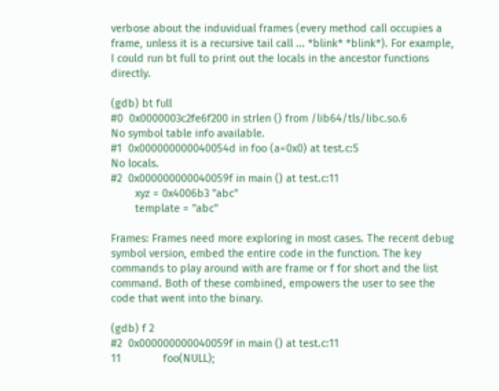verbose about the induvidual frames (every method call occupies a frame, unless it is a recursive tail call ... *blink* *blink*). For example, I could run bt full to print out the locals in the ancestor functions directly.

(gdb) bt full
#0  0x0000003c2fe6f200 in strlen () from /lib64/tls/libc.so.6
No symbol table info available.
#1  0x000000000040054d in foo (a=0x0) at test.c:5
No locals.
#2  0x000000000040059f in main () at test.c:11
        xyz = 0x4006b3 "abc"
        template = "abc"

Frames: Frames need more exploring in most cases. The recent debug symbol version, embed the entire code in the function. The key commands to play around with are frame or f for short and the list command. Both of these combined, empowers the user to see the code that went into the binary.

(gdb) f 2
#2  0x000000000040059f in main () at test.c:11
11              foo(NULL);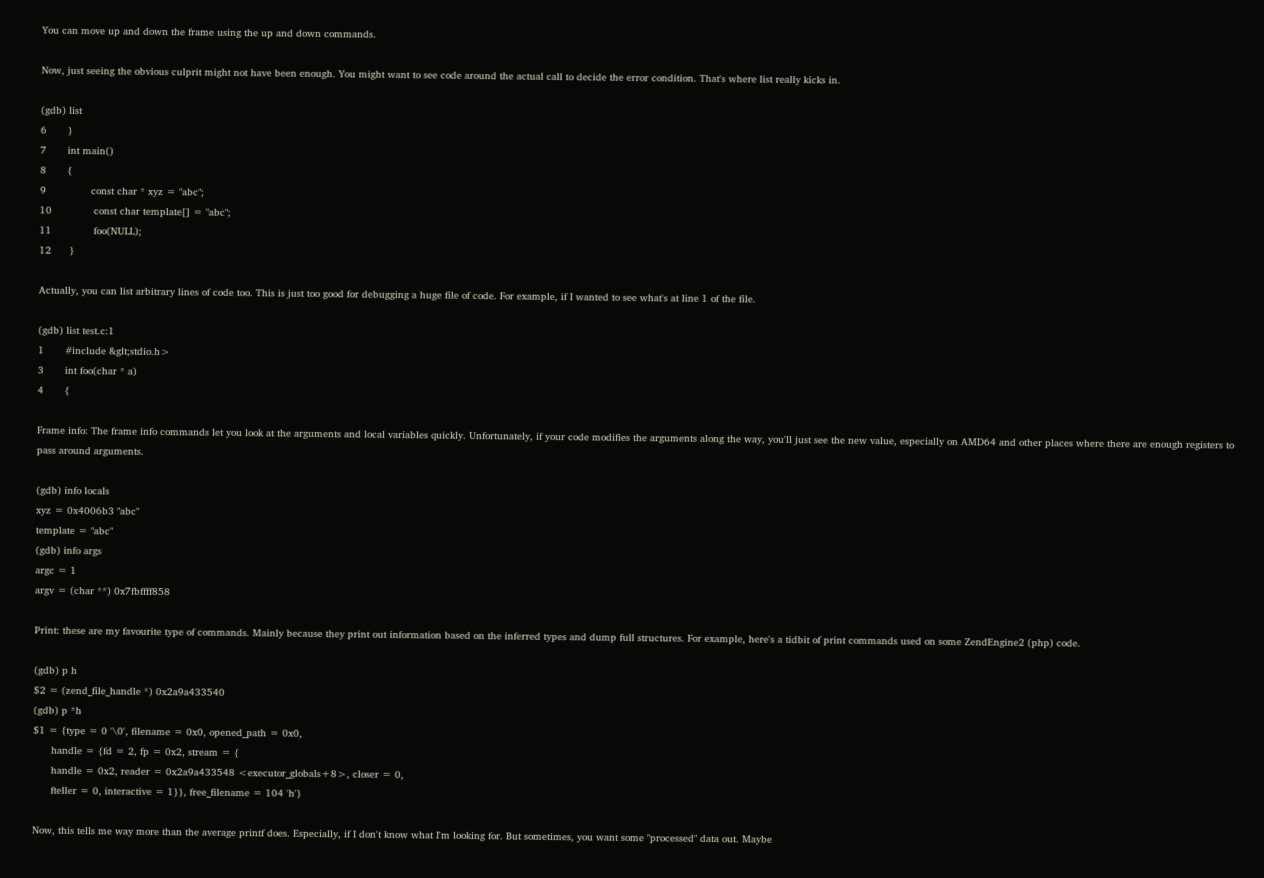You can move up and down the frame using the up and down commands.

Now, just seeing the obvious culprit might not have been enough. You might want to see code around the actual call to decide the error condition. That's where list really kicks in.

(gdb) list
6       }
7       int main()
8       {
9               const char * xyz = "abc";
10              const char template[] = "abc";
11              foo(NULL);
12      }

Actually, you can list arbitrary lines of code too. This is just too good for debugging a huge file of code. For example, if I wanted to see what's at line 1 of the file.

(gdb) list test.c:1
1       #include &glt;stdio.h>
3       int foo(char * a)
4       {

Frame info: The frame info commands let you look at the arguments and local variables quickly. Unfortunately, if your code modifies the arguments along the way, you'll just see the new value, especially on AMD64 and other places where there are enough registers to pass around arguments.

(gdb) info locals
xyz = 0x4006b3 "abc"
template = "abc"
(gdb) info args
argc = 1
argv = (char **) 0x7fbffff858

Print: these are my favourite type of commands. Mainly because they print out information based on the inferred types and dump full structures. For example, here's a tidbit of print commands used on some ZendEngine2 (php) code.

(gdb) p h
$2 = (zend_file_handle *) 0x2a9a433540
(gdb) p *h
$1 = {type = 0 '\0', filename = 0x0, opened_path = 0x0,
      handle = {fd = 2, fp = 0x2, stream = {
      handle = 0x2, reader = 0x2a9a433548 <executor_globals+8>, closer = 0,
      fteller = 0, interactive = 1}}, free_filename = 104 'h'}

Now, this tells me way more than the average printf does. Especially, if I don't know what I'm looking for. But sometimes, you want some "processed" data out. Maybe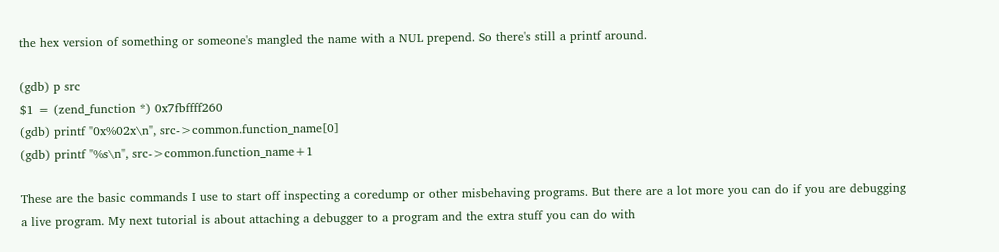the hex version of something or someone's mangled the name with a NUL prepend. So there's still a printf around.

(gdb) p src
$1 = (zend_function *) 0x7fbffff260
(gdb) printf "0x%02x\n", src->common.function_name[0]
(gdb) printf "%s\n", src->common.function_name+1

These are the basic commands I use to start off inspecting a coredump or other misbehaving programs. But there are a lot more you can do if you are debugging a live program. My next tutorial is about attaching a debugger to a program and the extra stuff you can do with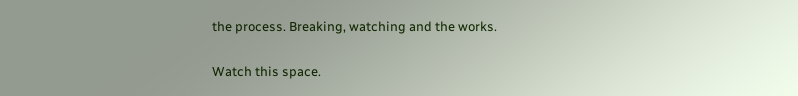the process. Breaking, watching and the works.

Watch this space.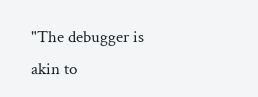"The debugger is akin to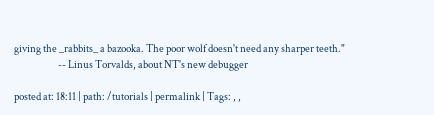giving the _rabbits_ a bazooka. The poor wolf doesn't need any sharper teeth."
                      -- Linus Torvalds, about NT's new debugger

posted at: 18:11 | path: /tutorials | permalink | Tags: , ,